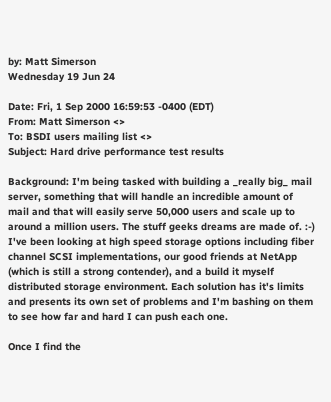by: Matt Simerson
Wednesday 19 Jun 24

Date: Fri, 1 Sep 2000 16:59:53 -0400 (EDT)
From: Matt Simerson <>
To: BSDI users mailing list <>
Subject: Hard drive performance test results

Background: I'm being tasked with building a _really big_ mail server, something that will handle an incredible amount of mail and that will easily serve 50,000 users and scale up to around a million users. The stuff geeks dreams are made of. :-) I've been looking at high speed storage options including fiber channel SCSI implementations, our good friends at NetApp (which is still a strong contender), and a build it myself distributed storage environment. Each solution has it's limits and presents its own set of problems and I'm bashing on them to see how far and hard I can push each one.

Once I find the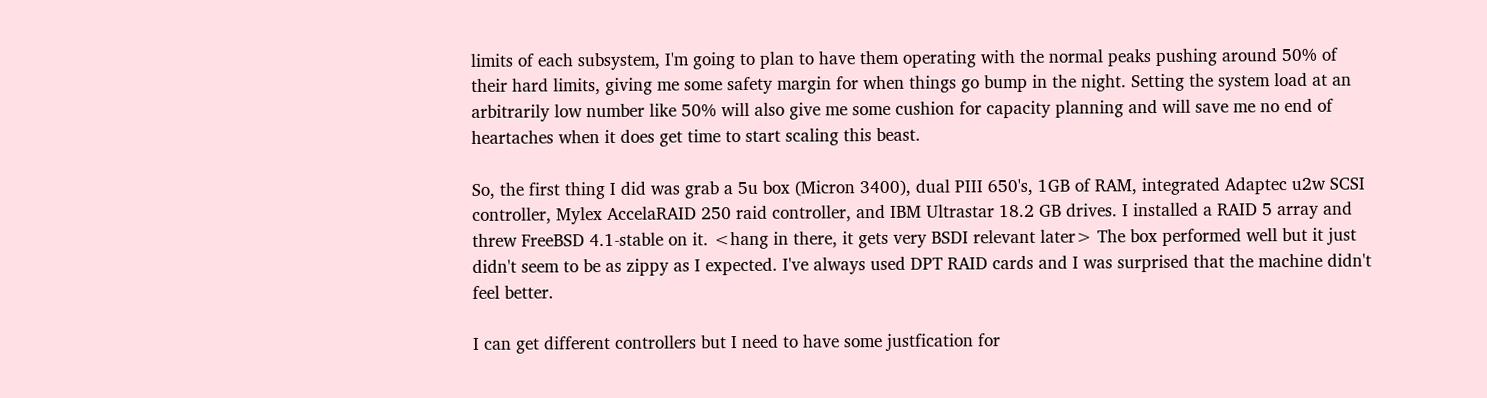limits of each subsystem, I'm going to plan to have them operating with the normal peaks pushing around 50% of their hard limits, giving me some safety margin for when things go bump in the night. Setting the system load at an arbitrarily low number like 50% will also give me some cushion for capacity planning and will save me no end of heartaches when it does get time to start scaling this beast.

So, the first thing I did was grab a 5u box (Micron 3400), dual PIII 650's, 1GB of RAM, integrated Adaptec u2w SCSI controller, Mylex AccelaRAID 250 raid controller, and IBM Ultrastar 18.2 GB drives. I installed a RAID 5 array and threw FreeBSD 4.1-stable on it. <hang in there, it gets very BSDI relevant later> The box performed well but it just didn't seem to be as zippy as I expected. I've always used DPT RAID cards and I was surprised that the machine didn't feel better.

I can get different controllers but I need to have some justfication for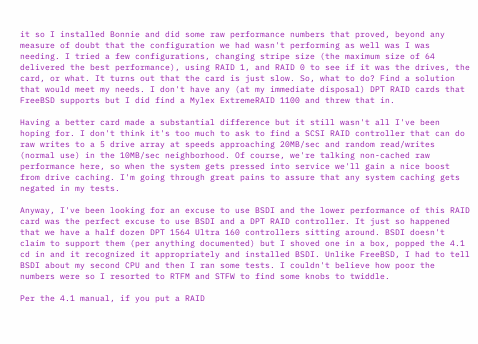it so I installed Bonnie and did some raw performance numbers that proved, beyond any measure of doubt that the configuration we had wasn't performing as well was I was needing. I tried a few configurations, changing stripe size (the maximum size of 64 delivered the best performance), using RAID 1, and RAID 0 to see if it was the drives, the card, or what. It turns out that the card is just slow. So, what to do? Find a solution that would meet my needs. I don't have any (at my immediate disposal) DPT RAID cards that FreeBSD supports but I did find a Mylex ExtremeRAID 1100 and threw that in.

Having a better card made a substantial difference but it still wasn't all I've been hoping for. I don't think it's too much to ask to find a SCSI RAID controller that can do raw writes to a 5 drive array at speeds approaching 20MB/sec and random read/writes (normal use) in the 10MB/sec neighborhood. Of course, we're talking non-cached raw performance here, so when the system gets pressed into service we'll gain a nice boost from drive caching. I'm going through great pains to assure that any system caching gets negated in my tests.

Anyway, I've been looking for an excuse to use BSDI and the lower performance of this RAID card was the perfect excuse to use BSDI and a DPT RAID controller. It just so happened that we have a half dozen DPT 1564 Ultra 160 controllers sitting around. BSDI doesn't claim to support them (per anything documented) but I shoved one in a box, popped the 4.1 cd in and it recognized it appropriately and installed BSDI. Unlike FreeBSD, I had to tell BSDI about my second CPU and then I ran some tests. I couldn't believe how poor the numbers were so I resorted to RTFM and STFW to find some knobs to twiddle.

Per the 4.1 manual, if you put a RAID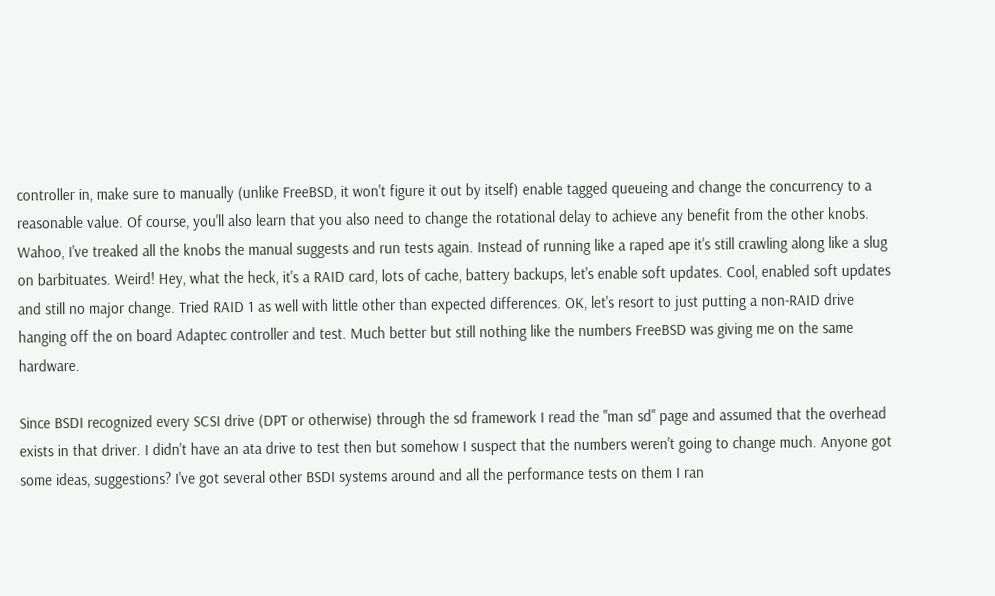controller in, make sure to manually (unlike FreeBSD, it won't figure it out by itself) enable tagged queueing and change the concurrency to a reasonable value. Of course, you'll also learn that you also need to change the rotational delay to achieve any benefit from the other knobs. Wahoo, I've treaked all the knobs the manual suggests and run tests again. Instead of running like a raped ape it's still crawling along like a slug on barbituates. Weird! Hey, what the heck, it's a RAID card, lots of cache, battery backups, let's enable soft updates. Cool, enabled soft updates and still no major change. Tried RAID 1 as well with little other than expected differences. OK, let's resort to just putting a non-RAID drive hanging off the on board Adaptec controller and test. Much better but still nothing like the numbers FreeBSD was giving me on the same hardware.

Since BSDI recognized every SCSI drive (DPT or otherwise) through the sd framework I read the "man sd" page and assumed that the overhead exists in that driver. I didn't have an ata drive to test then but somehow I suspect that the numbers weren't going to change much. Anyone got some ideas, suggestions? I've got several other BSDI systems around and all the performance tests on them I ran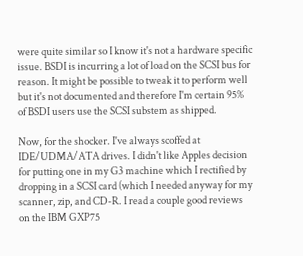were quite similar so I know it's not a hardware specific issue. BSDI is incurring a lot of load on the SCSI bus for reason. It might be possible to tweak it to perform well but it's not documented and therefore I'm certain 95% of BSDI users use the SCSI substem as shipped.

Now, for the shocker. I've always scoffed at IDE/UDMA/ATA drives. I didn't like Apples decision for putting one in my G3 machine which I rectified by dropping in a SCSI card (which I needed anyway for my scanner, zip, and CD-R. I read a couple good reviews on the IBM GXP75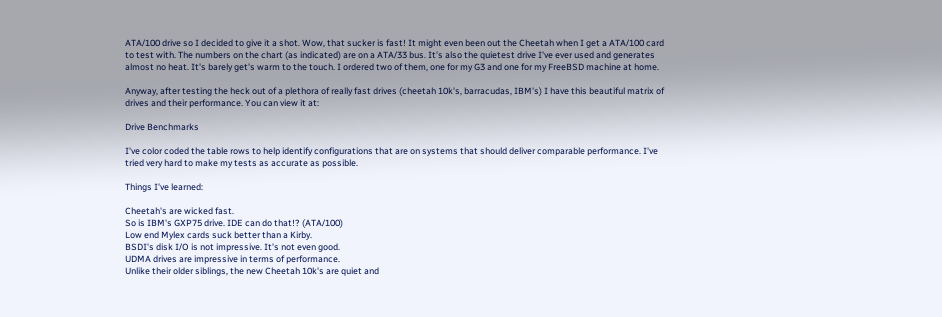ATA/100 drive so I decided to give it a shot. Wow, that sucker is fast! It might even been out the Cheetah when I get a ATA/100 card to test with. The numbers on the chart (as indicated) are on a ATA/33 bus. It's also the quietest drive I've ever used and generates almost no heat. It's barely get's warm to the touch. I ordered two of them, one for my G3 and one for my FreeBSD machine at home.

Anyway, after testing the heck out of a plethora of really fast drives (cheetah 10k's, barracudas, IBM's) I have this beautiful matrix of drives and their performance. You can view it at:

Drive Benchmarks

I've color coded the table rows to help identify configurations that are on systems that should deliver comparable performance. I've tried very hard to make my tests as accurate as possible.

Things I've learned:

Cheetah's are wicked fast.
So is IBM's GXP75 drive. IDE can do that!? (ATA/100)
Low end Mylex cards suck better than a Kirby.
BSDI's disk I/O is not impressive. It's not even good.
UDMA drives are impressive in terms of performance.
Unlike their older siblings, the new Cheetah 10k's are quiet and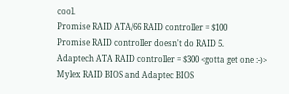cool.
Promise RAID ATA/66 RAID controller = $100
Promise RAID controller doesn't do RAID 5.
Adaptech ATA RAID controller = $300 <gotta get one :-)>
Mylex RAID BIOS and Adaptec BIOS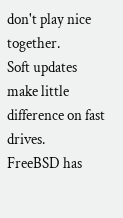don't play nice together.
Soft updates make little difference on fast drives.
FreeBSD has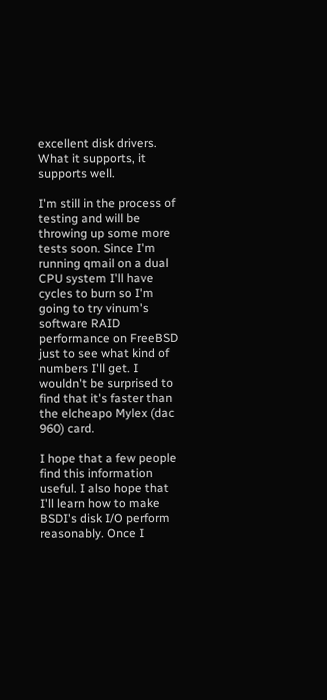excellent disk drivers. What it supports, it supports well.

I'm still in the process of testing and will be throwing up some more tests soon. Since I'm running qmail on a dual CPU system I'll have cycles to burn so I'm going to try vinum's software RAID performance on FreeBSD just to see what kind of numbers I'll get. I wouldn't be surprised to find that it's faster than the elcheapo Mylex (dac 960) card.

I hope that a few people find this information useful. I also hope that I'll learn how to make BSDI's disk I/O perform reasonably. Once I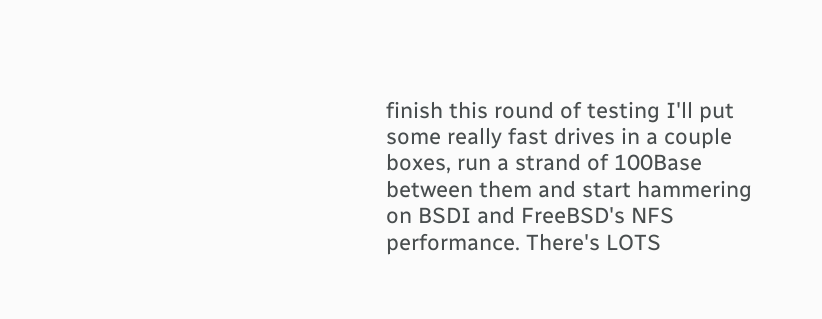finish this round of testing I'll put some really fast drives in a couple boxes, run a strand of 100Base between them and start hammering on BSDI and FreeBSD's NFS performance. There's LOTS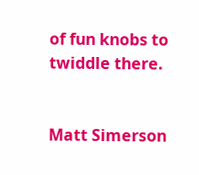of fun knobs to twiddle there.


Matt Simerson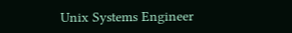Unix Systems Engineer